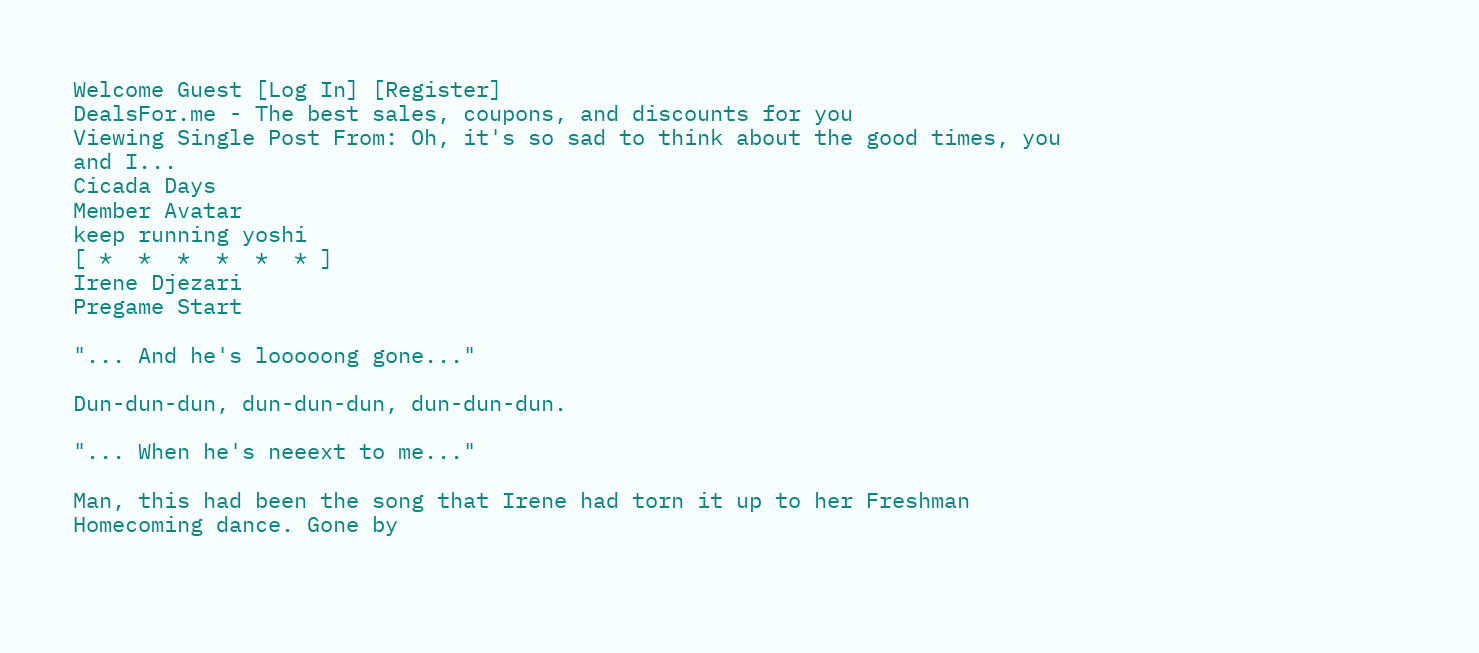Welcome Guest [Log In] [Register]
DealsFor.me - The best sales, coupons, and discounts for you
Viewing Single Post From: Oh, it's so sad to think about the good times, you and I...
Cicada Days
Member Avatar
keep running yoshi
[ *  *  *  *  *  * ]
Irene Djezari
Pregame Start

"... And he's looooong gone..."

Dun-dun-dun, dun-dun-dun, dun-dun-dun.

"... When he's neeext to me..."

Man, this had been the song that Irene had torn it up to her Freshman Homecoming dance. Gone by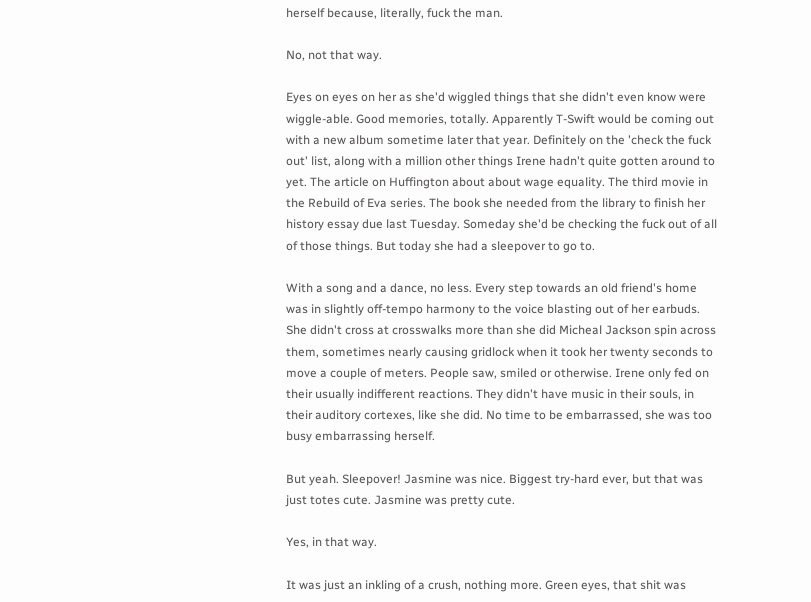herself because, literally, fuck the man.

No, not that way.

Eyes on eyes on her as she'd wiggled things that she didn't even know were wiggle-able. Good memories, totally. Apparently T-Swift would be coming out with a new album sometime later that year. Definitely on the 'check the fuck out' list, along with a million other things Irene hadn't quite gotten around to yet. The article on Huffington about about wage equality. The third movie in the Rebuild of Eva series. The book she needed from the library to finish her history essay due last Tuesday. Someday she'd be checking the fuck out of all of those things. But today she had a sleepover to go to.

With a song and a dance, no less. Every step towards an old friend's home was in slightly off-tempo harmony to the voice blasting out of her earbuds. She didn't cross at crosswalks more than she did Micheal Jackson spin across them, sometimes nearly causing gridlock when it took her twenty seconds to move a couple of meters. People saw, smiled or otherwise. Irene only fed on their usually indifferent reactions. They didn't have music in their souls, in their auditory cortexes, like she did. No time to be embarrassed, she was too busy embarrassing herself.

But yeah. Sleepover! Jasmine was nice. Biggest try-hard ever, but that was just totes cute. Jasmine was pretty cute.

Yes, in that way.

It was just an inkling of a crush, nothing more. Green eyes, that shit was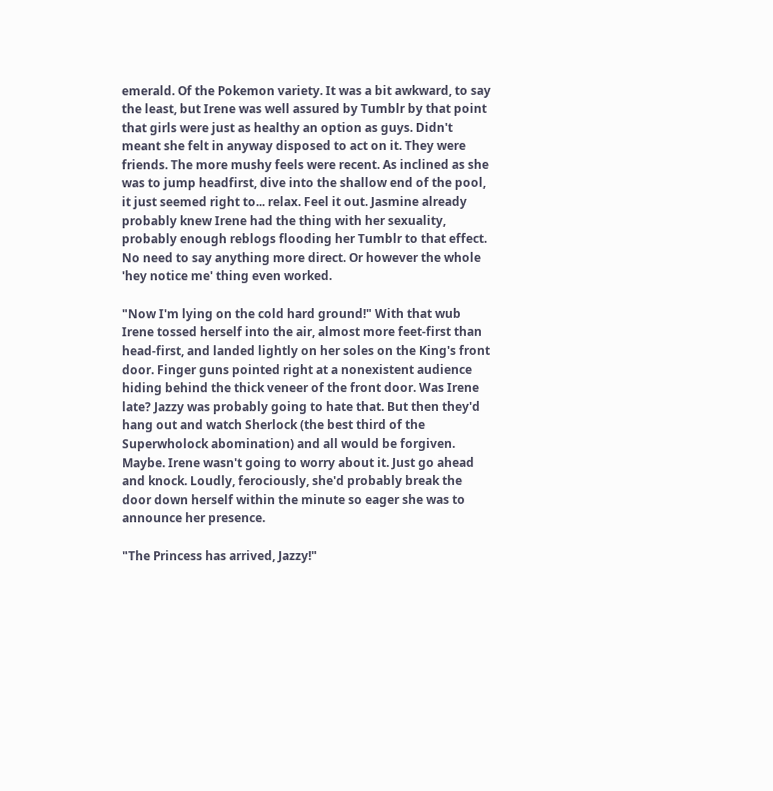emerald. Of the Pokemon variety. It was a bit awkward, to say the least, but Irene was well assured by Tumblr by that point that girls were just as healthy an option as guys. Didn't meant she felt in anyway disposed to act on it. They were friends. The more mushy feels were recent. As inclined as she was to jump headfirst, dive into the shallow end of the pool, it just seemed right to... relax. Feel it out. Jasmine already probably knew Irene had the thing with her sexuality, probably enough reblogs flooding her Tumblr to that effect. No need to say anything more direct. Or however the whole 'hey notice me' thing even worked.

"Now I'm lying on the cold hard ground!" With that wub Irene tossed herself into the air, almost more feet-first than head-first, and landed lightly on her soles on the King's front door. Finger guns pointed right at a nonexistent audience hiding behind the thick veneer of the front door. Was Irene late? Jazzy was probably going to hate that. But then they'd hang out and watch Sherlock (the best third of the Superwholock abomination) and all would be forgiven. Maybe. Irene wasn't going to worry about it. Just go ahead and knock. Loudly, ferociously, she'd probably break the door down herself within the minute so eager she was to announce her presence.

"The Princess has arrived, Jazzy!"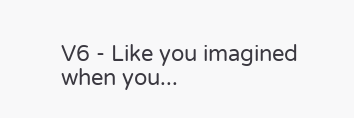V6 - Like you imagined when you...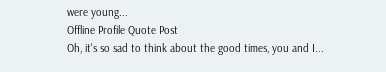were young...
Offline Profile Quote Post
Oh, it's so sad to think about the good times, you and I...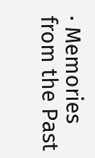· Memories from the Past